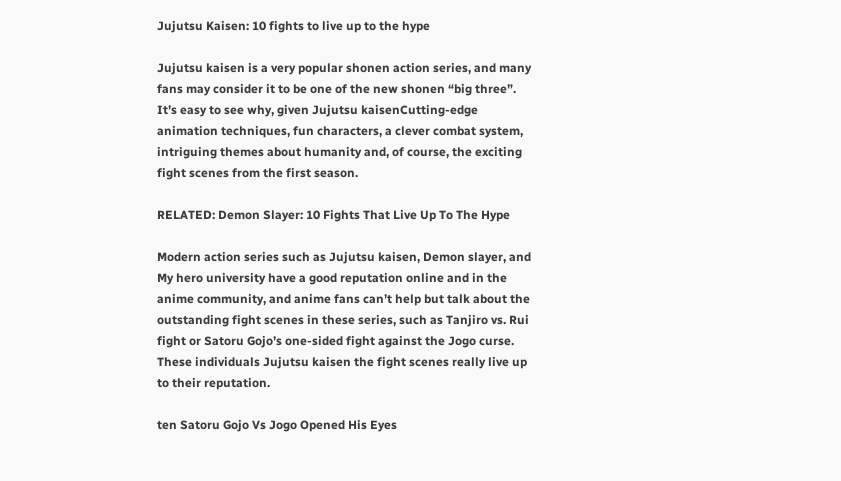Jujutsu Kaisen: 10 fights to live up to the hype

Jujutsu kaisen is a very popular shonen action series, and many fans may consider it to be one of the new shonen “big three”. It’s easy to see why, given Jujutsu kaisenCutting-edge animation techniques, fun characters, a clever combat system, intriguing themes about humanity and, of course, the exciting fight scenes from the first season.

RELATED: Demon Slayer: 10 Fights That Live Up To The Hype

Modern action series such as Jujutsu kaisen, Demon slayer, and My hero university have a good reputation online and in the anime community, and anime fans can’t help but talk about the outstanding fight scenes in these series, such as Tanjiro vs. Rui fight or Satoru Gojo’s one-sided fight against the Jogo curse. These individuals Jujutsu kaisen the fight scenes really live up to their reputation.

ten Satoru Gojo Vs Jogo Opened His Eyes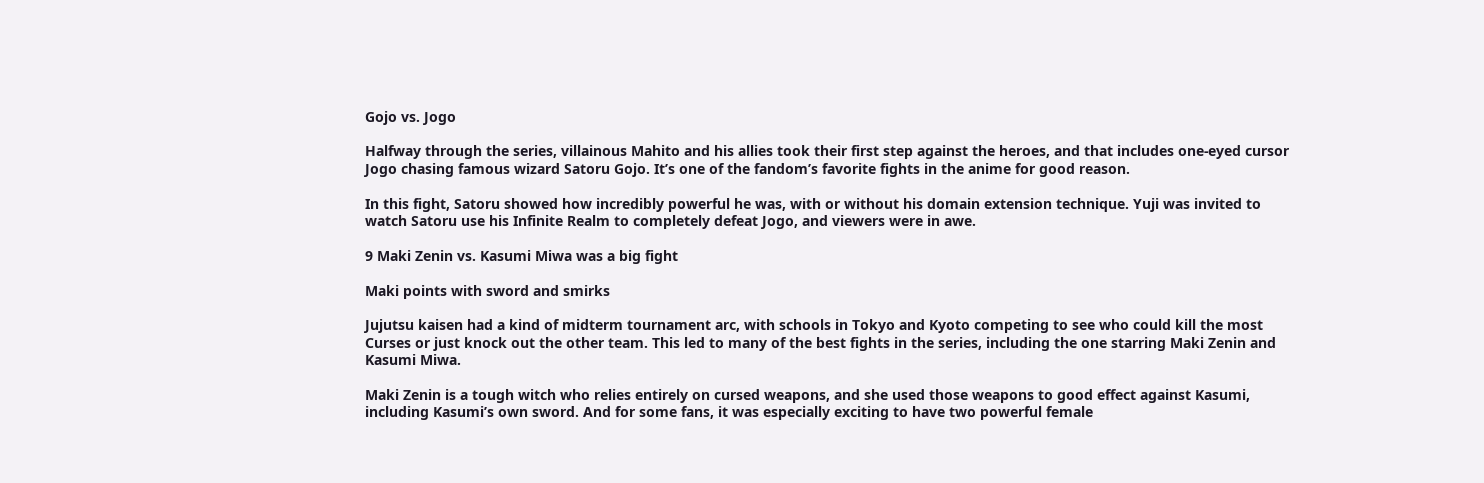Gojo vs. Jogo

Halfway through the series, villainous Mahito and his allies took their first step against the heroes, and that includes one-eyed cursor Jogo chasing famous wizard Satoru Gojo. It’s one of the fandom’s favorite fights in the anime for good reason.

In this fight, Satoru showed how incredibly powerful he was, with or without his domain extension technique. Yuji was invited to watch Satoru use his Infinite Realm to completely defeat Jogo, and viewers were in awe.

9 Maki Zenin vs. Kasumi Miwa was a big fight

Maki points with sword and smirks

Jujutsu kaisen had a kind of midterm tournament arc, with schools in Tokyo and Kyoto competing to see who could kill the most Curses or just knock out the other team. This led to many of the best fights in the series, including the one starring Maki Zenin and Kasumi Miwa.

Maki Zenin is a tough witch who relies entirely on cursed weapons, and she used those weapons to good effect against Kasumi, including Kasumi’s own sword. And for some fans, it was especially exciting to have two powerful female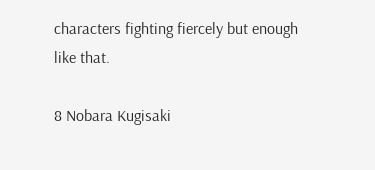characters fighting fiercely but enough like that.

8 Nobara Kugisaki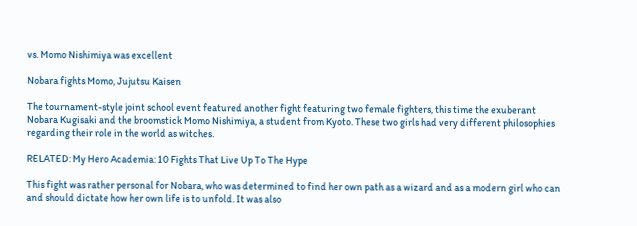vs. Momo Nishimiya was excellent

Nobara fights Momo, Jujutsu Kaisen

The tournament-style joint school event featured another fight featuring two female fighters, this time the exuberant Nobara Kugisaki and the broomstick Momo Nishimiya, a student from Kyoto. These two girls had very different philosophies regarding their role in the world as witches.

RELATED: My Hero Academia: 10 Fights That Live Up To The Hype

This fight was rather personal for Nobara, who was determined to find her own path as a wizard and as a modern girl who can and should dictate how her own life is to unfold. It was also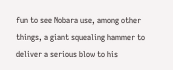fun to see Nobara use, among other things, a giant squealing hammer to deliver a serious blow to his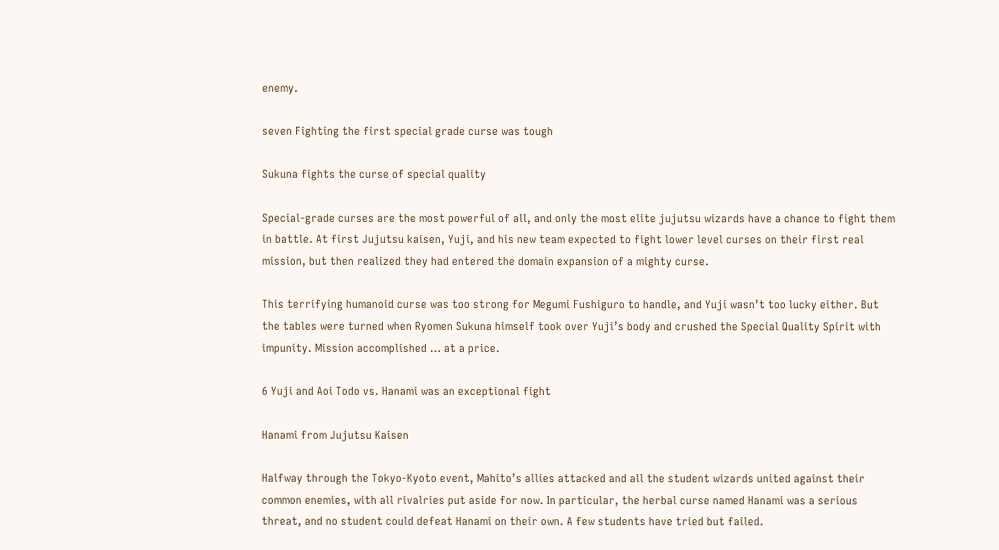enemy.

seven Fighting the first special grade curse was tough

Sukuna fights the curse of special quality

Special-grade curses are the most powerful of all, and only the most elite jujutsu wizards have a chance to fight them in battle. At first Jujutsu kaisen, Yuji, and his new team expected to fight lower level curses on their first real mission, but then realized they had entered the domain expansion of a mighty curse.

This terrifying humanoid curse was too strong for Megumi Fushiguro to handle, and Yuji wasn’t too lucky either. But the tables were turned when Ryomen Sukuna himself took over Yuji’s body and crushed the Special Quality Spirit with impunity. Mission accomplished … at a price.

6 Yuji and Aoi Todo vs. Hanami was an exceptional fight

Hanami from Jujutsu Kaisen

Halfway through the Tokyo-Kyoto event, Mahito’s allies attacked and all the student wizards united against their common enemies, with all rivalries put aside for now. In particular, the herbal curse named Hanami was a serious threat, and no student could defeat Hanami on their own. A few students have tried but failed.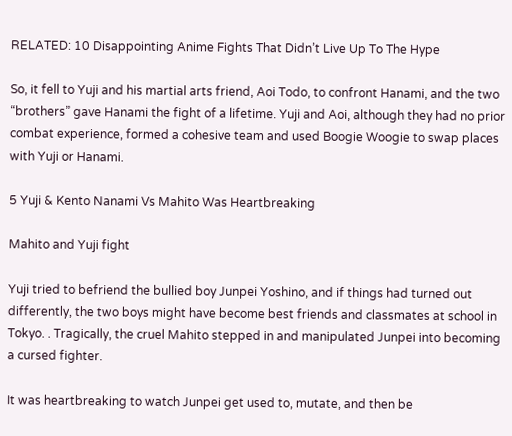RELATED: 10 Disappointing Anime Fights That Didn’t Live Up To The Hype

So, it fell to Yuji and his martial arts friend, Aoi Todo, to confront Hanami, and the two “brothers” gave Hanami the fight of a lifetime. Yuji and Aoi, although they had no prior combat experience, formed a cohesive team and used Boogie Woogie to swap places with Yuji or Hanami.

5 Yuji & Kento Nanami Vs Mahito Was Heartbreaking

Mahito and Yuji fight

Yuji tried to befriend the bullied boy Junpei Yoshino, and if things had turned out differently, the two boys might have become best friends and classmates at school in Tokyo. . Tragically, the cruel Mahito stepped in and manipulated Junpei into becoming a cursed fighter.

It was heartbreaking to watch Junpei get used to, mutate, and then be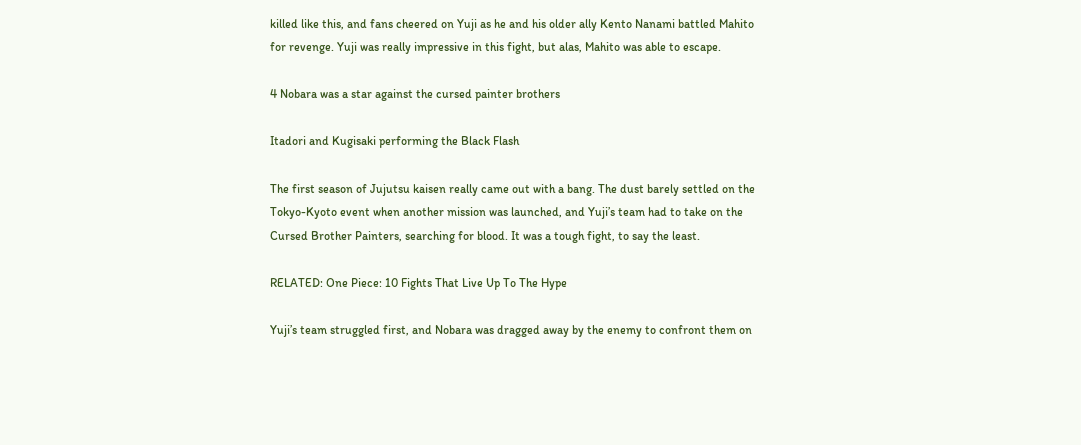killed like this, and fans cheered on Yuji as he and his older ally Kento Nanami battled Mahito for revenge. Yuji was really impressive in this fight, but alas, Mahito was able to escape.

4 Nobara was a star against the cursed painter brothers

Itadori and Kugisaki performing the Black Flash

The first season of Jujutsu kaisen really came out with a bang. The dust barely settled on the Tokyo-Kyoto event when another mission was launched, and Yuji’s team had to take on the Cursed Brother Painters, searching for blood. It was a tough fight, to say the least.

RELATED: One Piece: 10 Fights That Live Up To The Hype

Yuji’s team struggled first, and Nobara was dragged away by the enemy to confront them on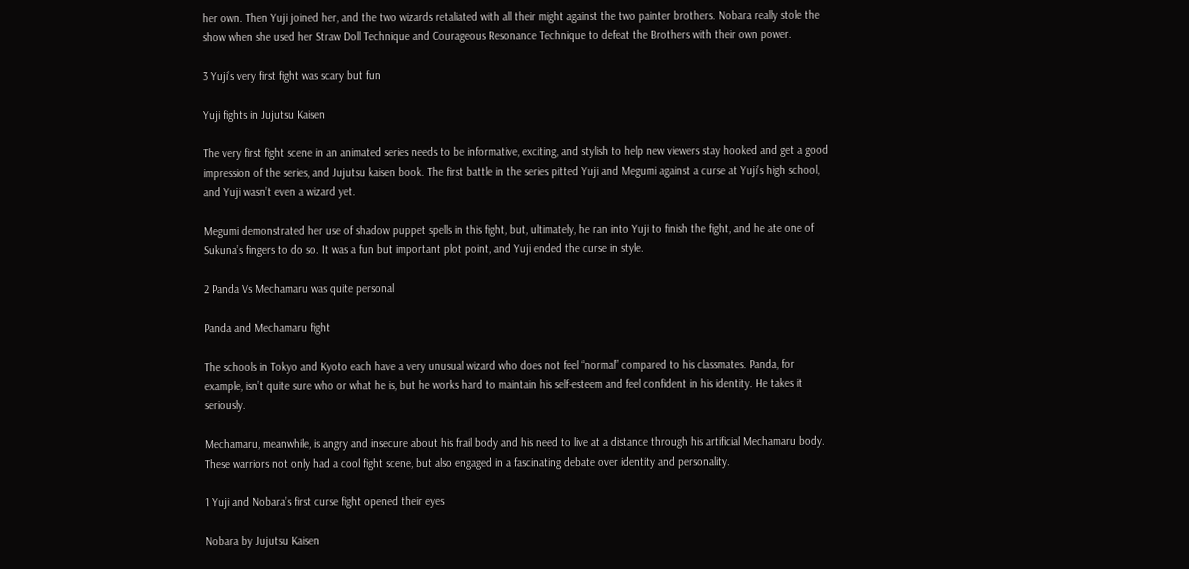her own. Then Yuji joined her, and the two wizards retaliated with all their might against the two painter brothers. Nobara really stole the show when she used her Straw Doll Technique and Courageous Resonance Technique to defeat the Brothers with their own power.

3 Yuji’s very first fight was scary but fun

Yuji fights in Jujutsu Kaisen

The very first fight scene in an animated series needs to be informative, exciting, and stylish to help new viewers stay hooked and get a good impression of the series, and Jujutsu kaisen book. The first battle in the series pitted Yuji and Megumi against a curse at Yuji’s high school, and Yuji wasn’t even a wizard yet.

Megumi demonstrated her use of shadow puppet spells in this fight, but, ultimately, he ran into Yuji to finish the fight, and he ate one of Sukuna’s fingers to do so. It was a fun but important plot point, and Yuji ended the curse in style.

2 Panda Vs Mechamaru was quite personal

Panda and Mechamaru fight

The schools in Tokyo and Kyoto each have a very unusual wizard who does not feel “normal” compared to his classmates. Panda, for example, isn’t quite sure who or what he is, but he works hard to maintain his self-esteem and feel confident in his identity. He takes it seriously.

Mechamaru, meanwhile, is angry and insecure about his frail body and his need to live at a distance through his artificial Mechamaru body. These warriors not only had a cool fight scene, but also engaged in a fascinating debate over identity and personality.

1 Yuji and Nobara’s first curse fight opened their eyes

Nobara by Jujutsu Kaisen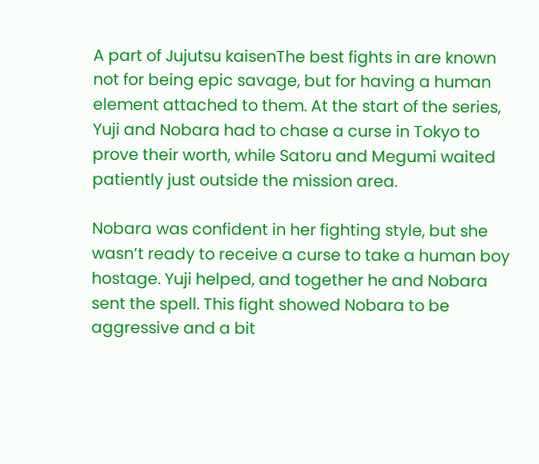A part of Jujutsu kaisenThe best fights in are known not for being epic savage, but for having a human element attached to them. At the start of the series, Yuji and Nobara had to chase a curse in Tokyo to prove their worth, while Satoru and Megumi waited patiently just outside the mission area.

Nobara was confident in her fighting style, but she wasn’t ready to receive a curse to take a human boy hostage. Yuji helped, and together he and Nobara sent the spell. This fight showed Nobara to be aggressive and a bit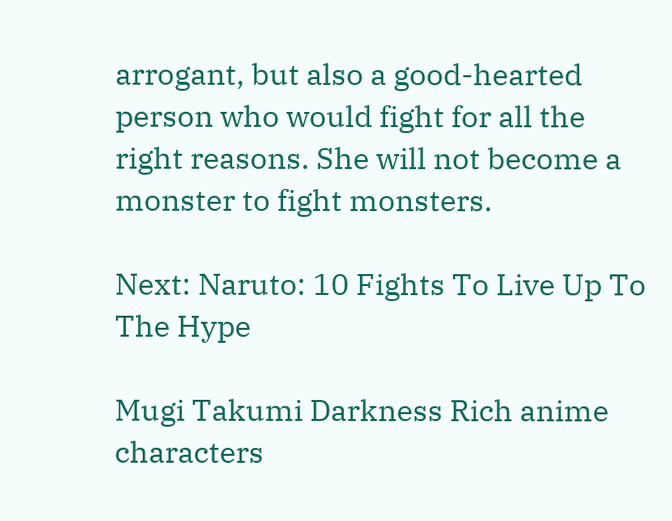arrogant, but also a good-hearted person who would fight for all the right reasons. She will not become a monster to fight monsters.

Next: Naruto: 10 Fights To Live Up To The Hype

Mugi Takumi Darkness Rich anime characters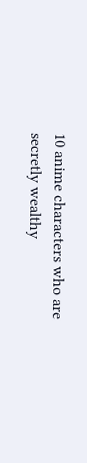10 anime characters who are secretly wealthy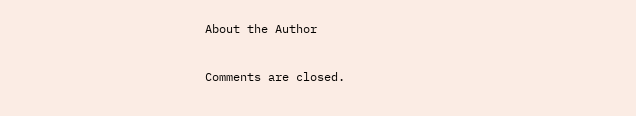About the Author

Comments are closed.